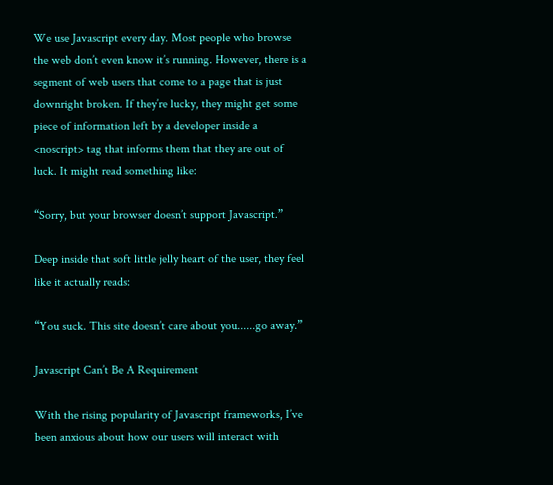We use Javascript every day. Most people who browse the web don’t even know it’s running. However, there is a segment of web users that come to a page that is just downright broken. If they’re lucky, they might get some piece of information left by a developer inside a <noscript> tag that informs them that they are out of luck. It might read something like:

“Sorry, but your browser doesn’t support Javascript.”

Deep inside that soft little jelly heart of the user, they feel like it actually reads:

“You suck. This site doesn’t care about you......go away.”

Javascript Can’t Be A Requirement

With the rising popularity of Javascript frameworks, I’ve been anxious about how our users will interact with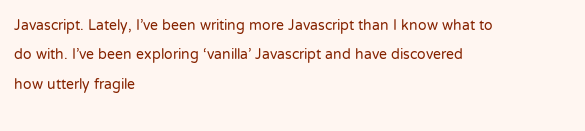Javascript. Lately, I’ve been writing more Javascript than I know what to do with. I’ve been exploring ‘vanilla’ Javascript and have discovered how utterly fragile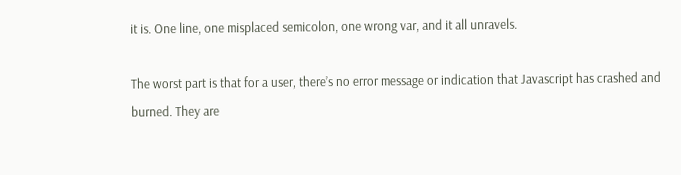it is. One line, one misplaced semicolon, one wrong var, and it all unravels.

The worst part is that for a user, there’s no error message or indication that Javascript has crashed and burned. They are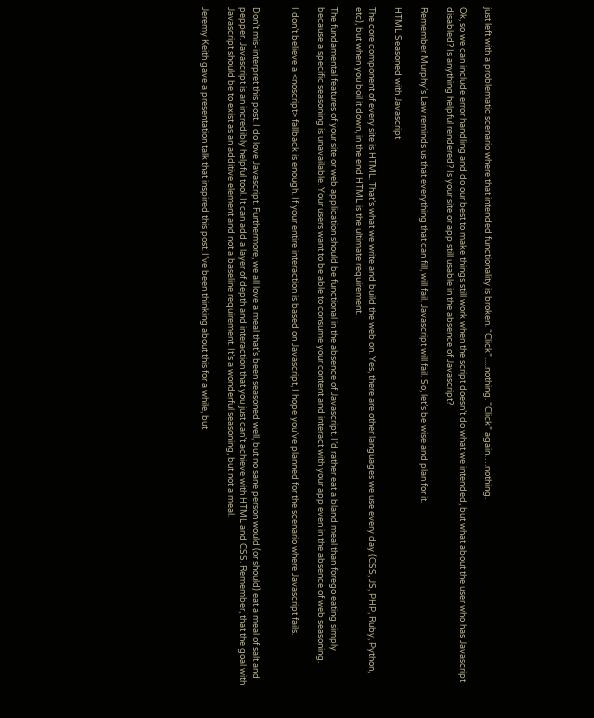just left with a problematic scenario where that intended functionality is broken. “Click”.....nothing. “Click” again….nothing.

Ok, so we can include error handling and do our best to make things still work when the script doesn’t do what we intended, but what about the user who has Javascript disabled? Is anything helpful rendered? Is your site or app still usable in the absence of Javascript?

Remember Murphy’s Law reminds us that everything that can fill, will fail. Javascript will fail. So, let’s be wise and plan for it.

HTML Seasoned with Javascript

The core component of every site is HTML. That’s what we write and build the web on. Yes, there are other languages we use every day (CSS, JS, PHP, Ruby, Python, etc), but when you boil it down, in the end HTML is the ultimate requirement.

The fundamental features of your site or web application should be functional in the absence of Javascript. I’d rather eat a bland meal than forego eating simply because a specific seasoning is unavailable. Your users want to be able to consume your content and interact with your app even in the absence of web seasoning.

I don’t believe a <noscript> fallback is enough. If your entire interaction is based on Javascript, I hope you’ve planned for the scenario where Javascript fails.


Don’t mis-interpret this post. I do love Javascript. Furthermore, we all love a meal that’s been seasoned well, but no sane person would (or should) eat a meal of salt and pepper. Javascript is an incredibly helpful tool. It can add a layer of depth and interaction that you just can’t achieve with HTML and CSS. Remember, that the goal with Javascript should be to exist as an additive element and not a baseline requirement. It’s a wonderful seasoning, but not a meal.

Jeremy Keith gave a presentation talk that inspired this post. I’ve been thinking about this for a while, but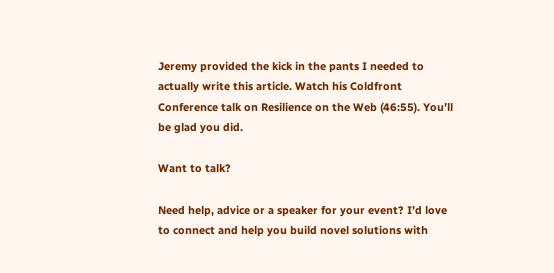Jeremy provided the kick in the pants I needed to actually write this article. Watch his Coldfront Conference talk on Resilience on the Web (46:55). You’ll be glad you did.

Want to talk?

Need help, advice or a speaker for your event? I’d love to connect and help you build novel solutions with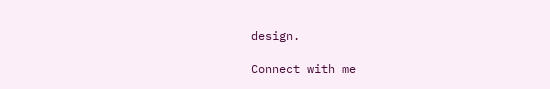design.

Connect with me